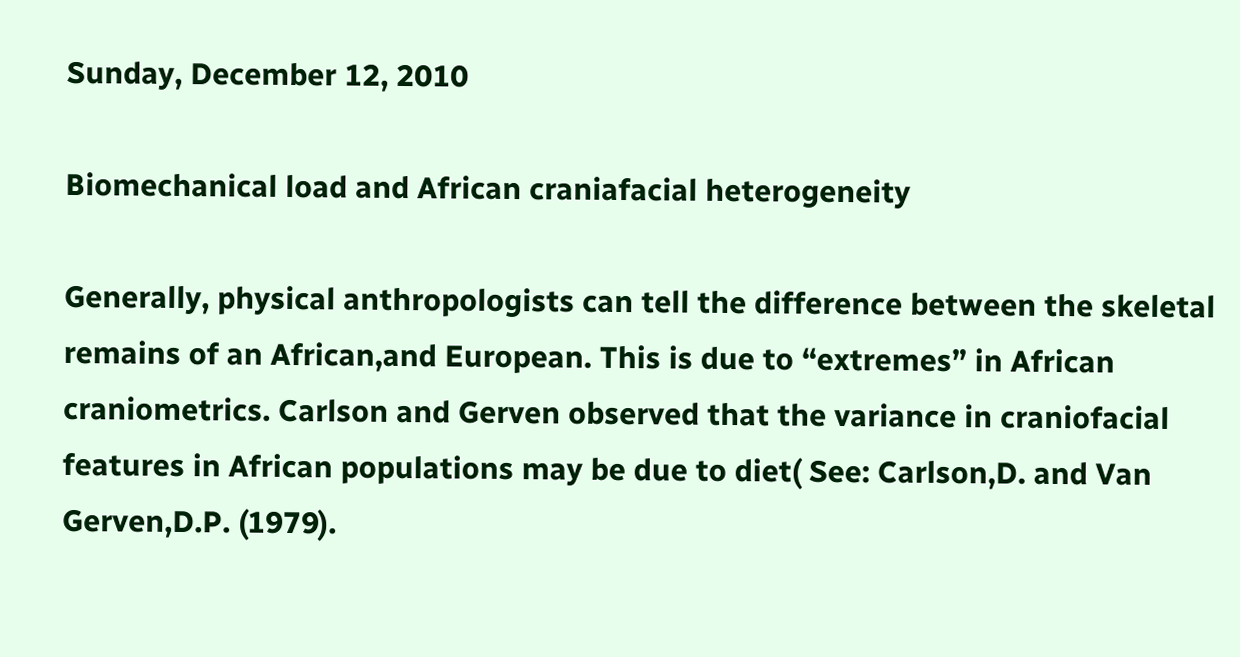Sunday, December 12, 2010

Biomechanical load and African craniafacial heterogeneity

Generally, physical anthropologists can tell the difference between the skeletal remains of an African,and European. This is due to “extremes” in African craniometrics. Carlson and Gerven observed that the variance in craniofacial features in African populations may be due to diet( See: Carlson,D. and Van Gerven,D.P. (1979).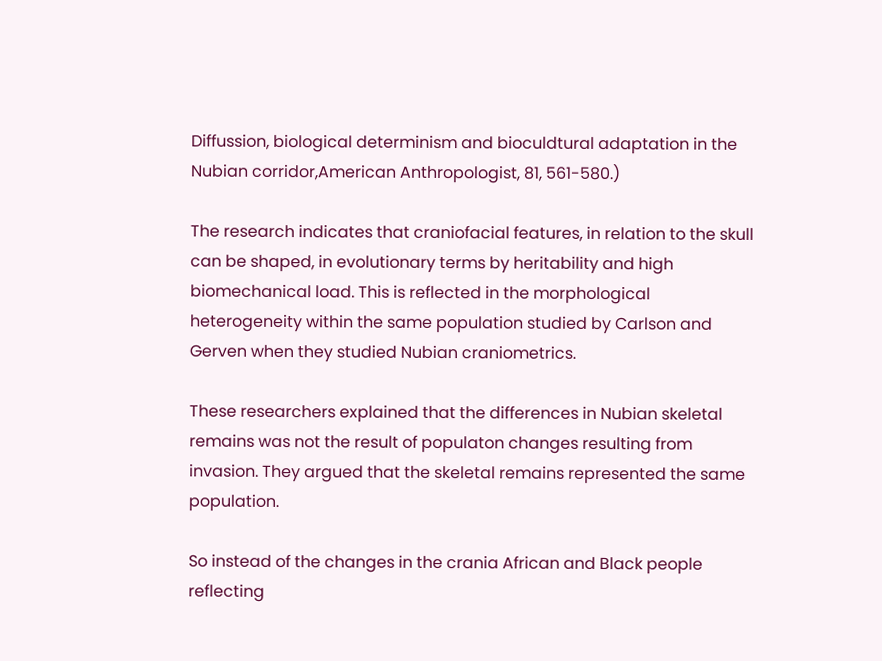Diffussion, biological determinism and bioculdtural adaptation in the Nubian corridor,American Anthropologist, 81, 561-580.)

The research indicates that craniofacial features, in relation to the skull can be shaped, in evolutionary terms by heritability and high biomechanical load. This is reflected in the morphological heterogeneity within the same population studied by Carlson and Gerven when they studied Nubian craniometrics.

These researchers explained that the differences in Nubian skeletal remains was not the result of populaton changes resulting from invasion. They argued that the skeletal remains represented the same population.

So instead of the changes in the crania African and Black people reflecting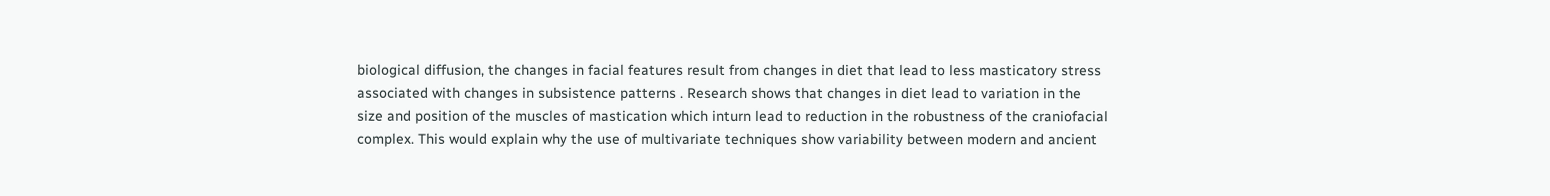biological diffusion, the changes in facial features result from changes in diet that lead to less masticatory stress associated with changes in subsistence patterns . Research shows that changes in diet lead to variation in the size and position of the muscles of mastication which inturn lead to reduction in the robustness of the craniofacial complex. This would explain why the use of multivariate techniques show variability between modern and ancient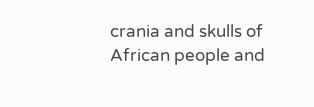crania and skulls of African people and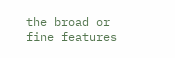the broad or fine features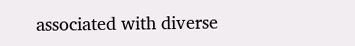associated with diverse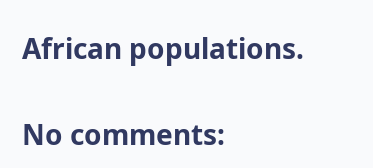African populations.

No comments: